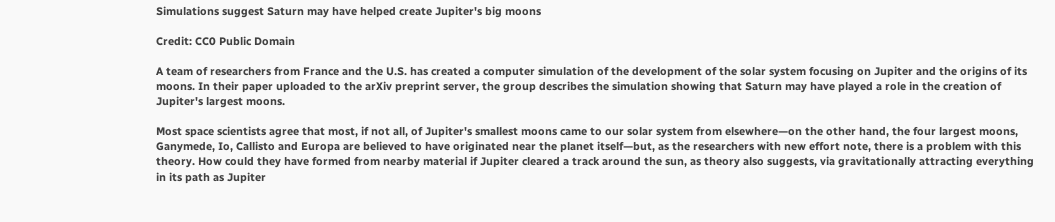Simulations suggest Saturn may have helped create Jupiter's big moons

Credit: CC0 Public Domain

A team of researchers from France and the U.S. has created a computer simulation of the development of the solar system focusing on Jupiter and the origins of its moons. In their paper uploaded to the arXiv preprint server, the group describes the simulation showing that Saturn may have played a role in the creation of Jupiter's largest moons.

Most space scientists agree that most, if not all, of Jupiter's smallest moons came to our solar system from elsewhere—on the other hand, the four largest moons, Ganymede, Io, Callisto and Europa are believed to have originated near the planet itself—but, as the researchers with new effort note, there is a problem with this theory. How could they have formed from nearby material if Jupiter cleared a track around the sun, as theory also suggests, via gravitationally attracting everything in its path as Jupiter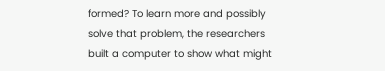formed? To learn more and possibly solve that problem, the researchers built a computer to show what might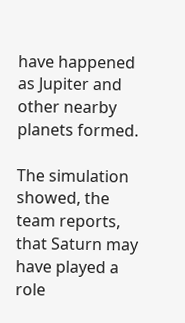have happened as Jupiter and other nearby planets formed.

The simulation showed, the team reports, that Saturn may have played a role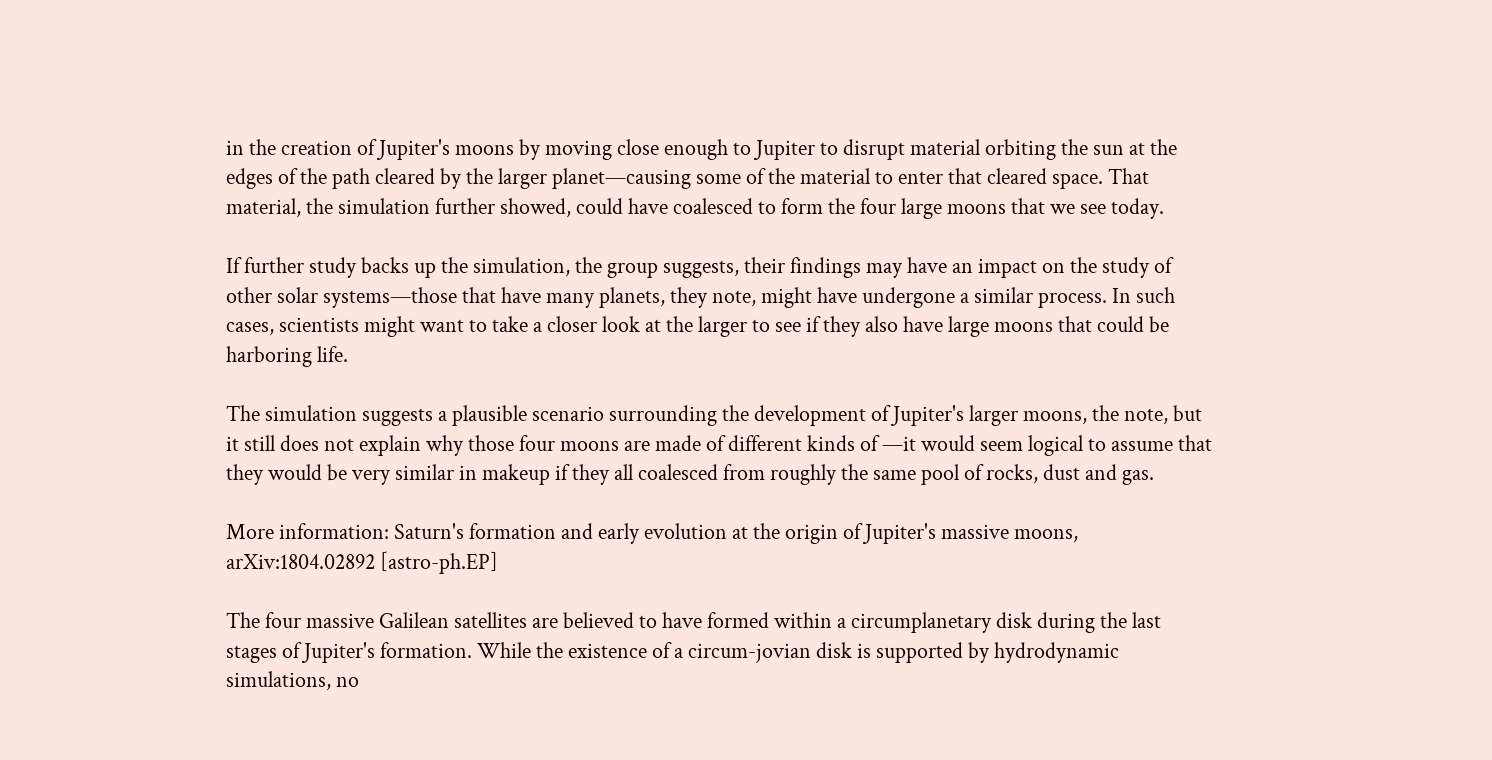in the creation of Jupiter's moons by moving close enough to Jupiter to disrupt material orbiting the sun at the edges of the path cleared by the larger planet—causing some of the material to enter that cleared space. That material, the simulation further showed, could have coalesced to form the four large moons that we see today.

If further study backs up the simulation, the group suggests, their findings may have an impact on the study of other solar systems—those that have many planets, they note, might have undergone a similar process. In such cases, scientists might want to take a closer look at the larger to see if they also have large moons that could be harboring life.

The simulation suggests a plausible scenario surrounding the development of Jupiter's larger moons, the note, but it still does not explain why those four moons are made of different kinds of —it would seem logical to assume that they would be very similar in makeup if they all coalesced from roughly the same pool of rocks, dust and gas.

More information: Saturn's formation and early evolution at the origin of Jupiter's massive moons, arXiv:1804.02892 [astro-ph.EP]

The four massive Galilean satellites are believed to have formed within a circumplanetary disk during the last stages of Jupiter's formation. While the existence of a circum-jovian disk is supported by hydrodynamic simulations, no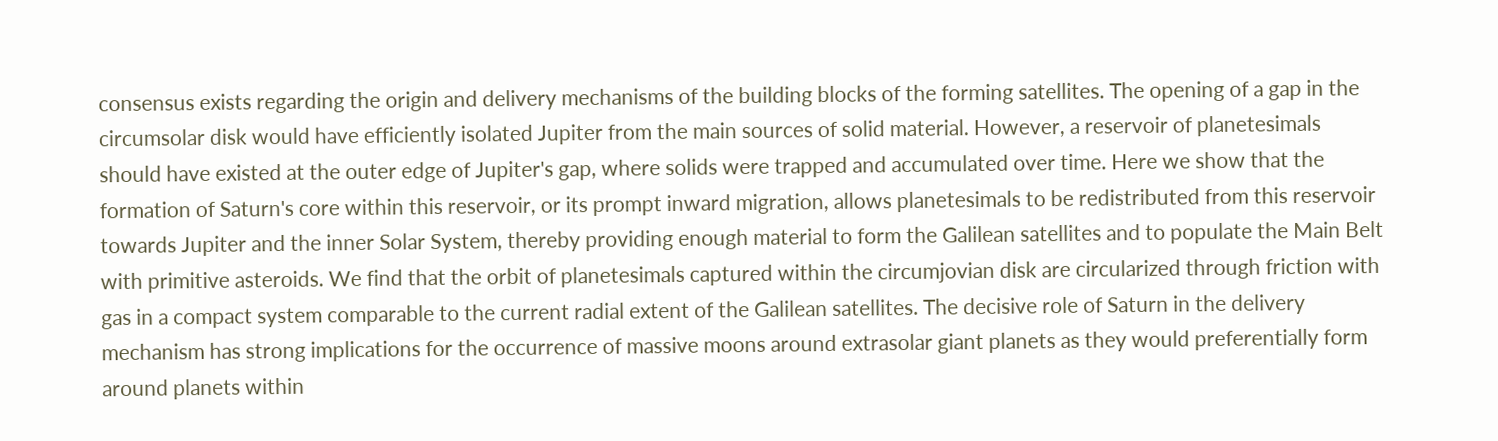consensus exists regarding the origin and delivery mechanisms of the building blocks of the forming satellites. The opening of a gap in the circumsolar disk would have efficiently isolated Jupiter from the main sources of solid material. However, a reservoir of planetesimals should have existed at the outer edge of Jupiter's gap, where solids were trapped and accumulated over time. Here we show that the formation of Saturn's core within this reservoir, or its prompt inward migration, allows planetesimals to be redistributed from this reservoir towards Jupiter and the inner Solar System, thereby providing enough material to form the Galilean satellites and to populate the Main Belt with primitive asteroids. We find that the orbit of planetesimals captured within the circumjovian disk are circularized through friction with gas in a compact system comparable to the current radial extent of the Galilean satellites. The decisive role of Saturn in the delivery mechanism has strong implications for the occurrence of massive moons around extrasolar giant planets as they would preferentially form around planets within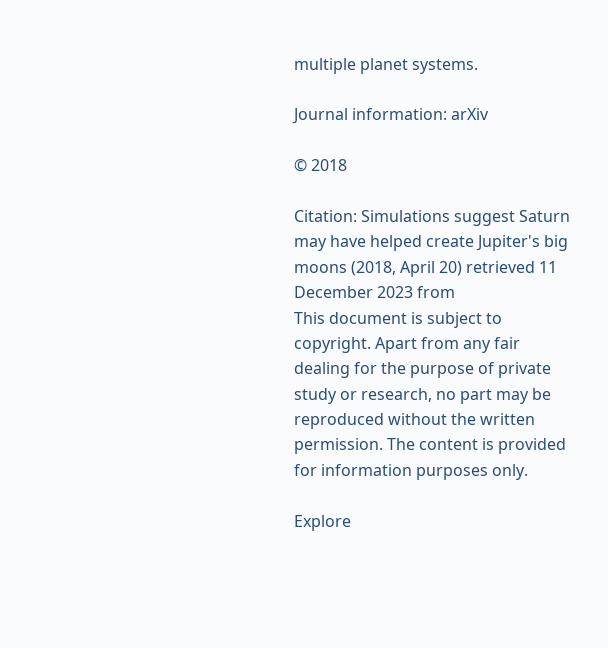multiple planet systems.

Journal information: arXiv

© 2018

Citation: Simulations suggest Saturn may have helped create Jupiter's big moons (2018, April 20) retrieved 11 December 2023 from
This document is subject to copyright. Apart from any fair dealing for the purpose of private study or research, no part may be reproduced without the written permission. The content is provided for information purposes only.

Explore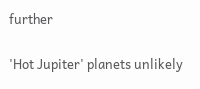further

'Hot Jupiter' planets unlikely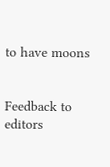to have moons


Feedback to editors